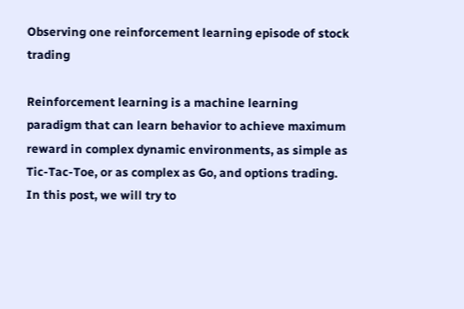Observing one reinforcement learning episode of stock trading

Reinforcement learning is a machine learning paradigm that can learn behavior to achieve maximum reward in complex dynamic environments, as simple as Tic-Tac-Toe, or as complex as Go, and options trading. In this post, we will try to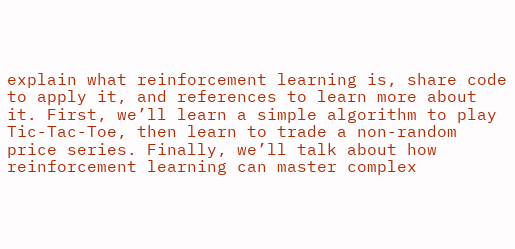explain what reinforcement learning is, share code to apply it, and references to learn more about it. First, we’ll learn a simple algorithm to play Tic-Tac-Toe, then learn to trade a non-random price series. Finally, we’ll talk about how reinforcement learning can master complex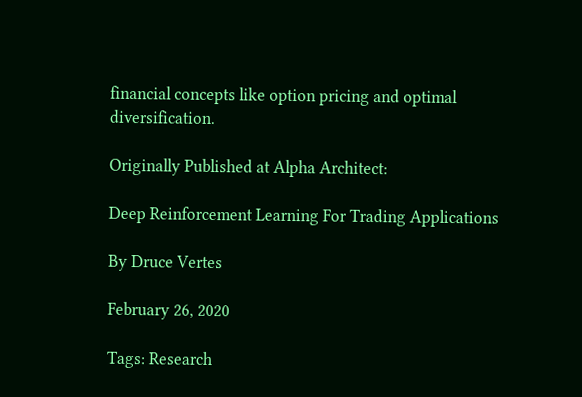financial concepts like option pricing and optimal diversification.

Originally Published at Alpha Architect:

Deep Reinforcement Learning For Trading Applications

By Druce Vertes

February 26, 2020

Tags: Research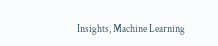Insights, Machine Learning